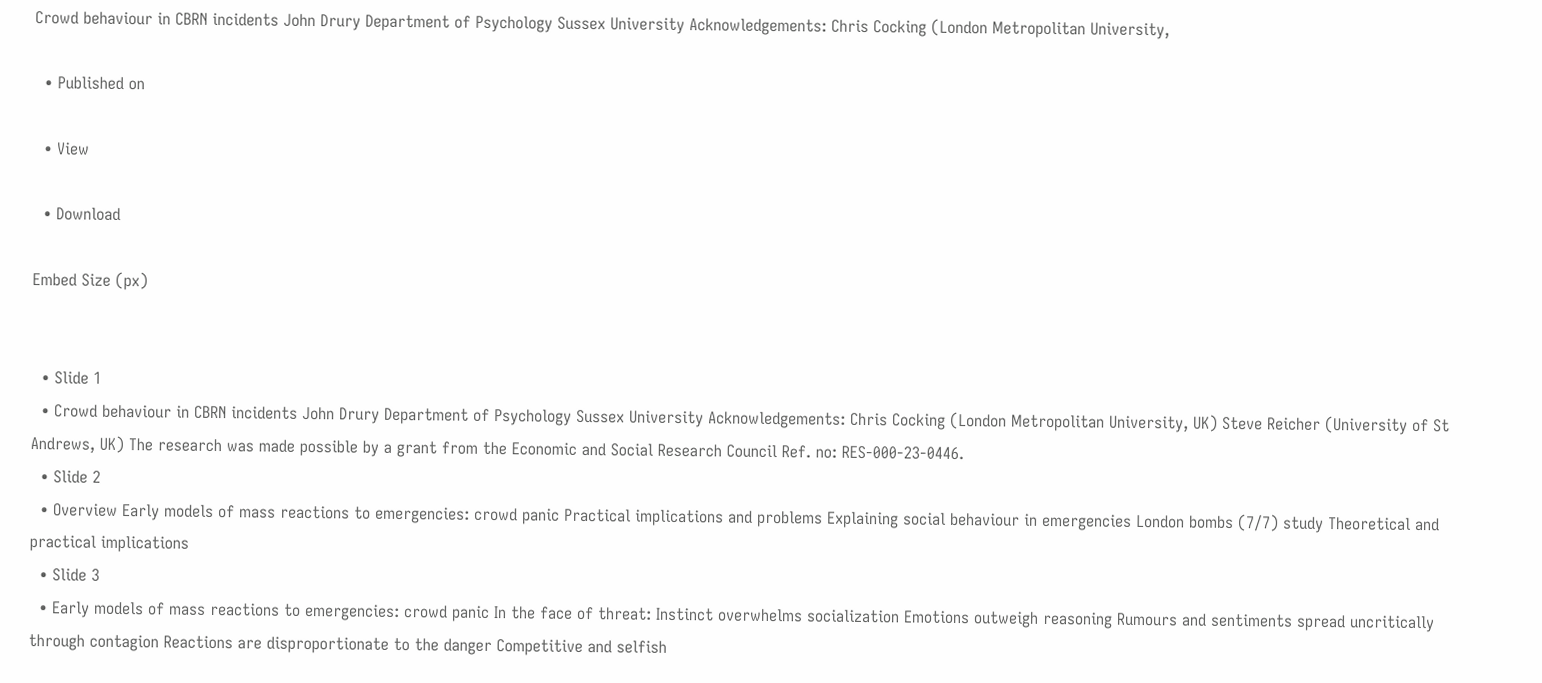Crowd behaviour in CBRN incidents John Drury Department of Psychology Sussex University Acknowledgements: Chris Cocking (London Metropolitan University,

  • Published on

  • View

  • Download

Embed Size (px)


  • Slide 1
  • Crowd behaviour in CBRN incidents John Drury Department of Psychology Sussex University Acknowledgements: Chris Cocking (London Metropolitan University, UK) Steve Reicher (University of St Andrews, UK) The research was made possible by a grant from the Economic and Social Research Council Ref. no: RES-000-23-0446.
  • Slide 2
  • Overview Early models of mass reactions to emergencies: crowd panic Practical implications and problems Explaining social behaviour in emergencies London bombs (7/7) study Theoretical and practical implications
  • Slide 3
  • Early models of mass reactions to emergencies: crowd panic In the face of threat: Instinct overwhelms socialization Emotions outweigh reasoning Rumours and sentiments spread uncritically through contagion Reactions are disproportionate to the danger Competitive and selfish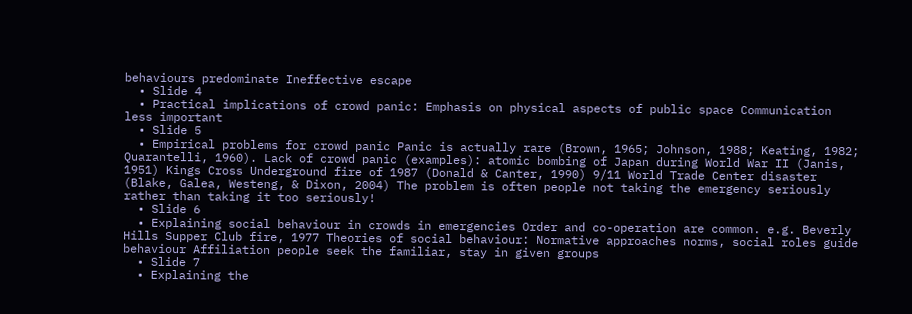behaviours predominate Ineffective escape
  • Slide 4
  • Practical implications of crowd panic: Emphasis on physical aspects of public space Communication less important
  • Slide 5
  • Empirical problems for crowd panic Panic is actually rare (Brown, 1965; Johnson, 1988; Keating, 1982; Quarantelli, 1960). Lack of crowd panic (examples): atomic bombing of Japan during World War II (Janis, 1951) Kings Cross Underground fire of 1987 (Donald & Canter, 1990) 9/11 World Trade Center disaster (Blake, Galea, Westeng, & Dixon, 2004) The problem is often people not taking the emergency seriously rather than taking it too seriously!
  • Slide 6
  • Explaining social behaviour in crowds in emergencies Order and co-operation are common. e.g. Beverly Hills Supper Club fire, 1977 Theories of social behaviour: Normative approaches norms, social roles guide behaviour Affiliation people seek the familiar, stay in given groups
  • Slide 7
  • Explaining the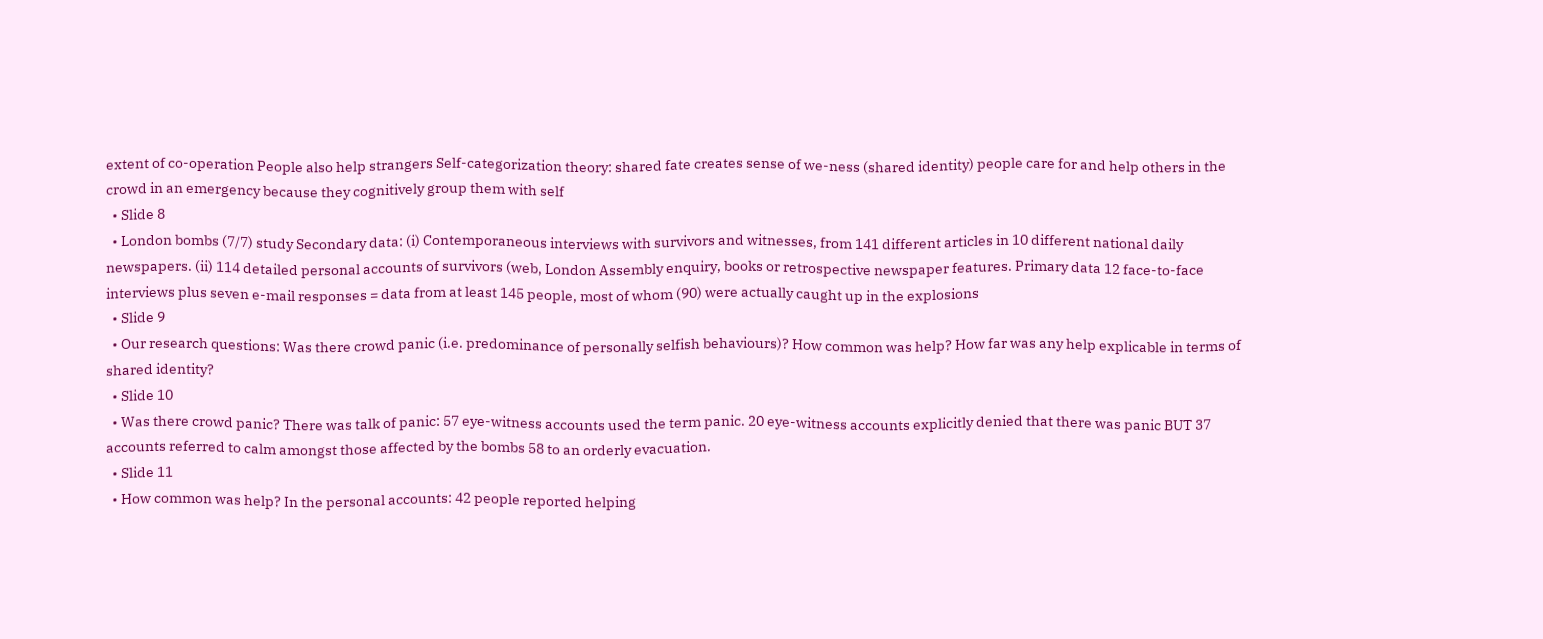extent of co-operation People also help strangers Self-categorization theory: shared fate creates sense of we-ness (shared identity) people care for and help others in the crowd in an emergency because they cognitively group them with self
  • Slide 8
  • London bombs (7/7) study Secondary data: (i) Contemporaneous interviews with survivors and witnesses, from 141 different articles in 10 different national daily newspapers. (ii) 114 detailed personal accounts of survivors (web, London Assembly enquiry, books or retrospective newspaper features. Primary data 12 face-to-face interviews plus seven e-mail responses = data from at least 145 people, most of whom (90) were actually caught up in the explosions
  • Slide 9
  • Our research questions: Was there crowd panic (i.e. predominance of personally selfish behaviours)? How common was help? How far was any help explicable in terms of shared identity?
  • Slide 10
  • Was there crowd panic? There was talk of panic: 57 eye-witness accounts used the term panic. 20 eye-witness accounts explicitly denied that there was panic BUT 37 accounts referred to calm amongst those affected by the bombs 58 to an orderly evacuation.
  • Slide 11
  • How common was help? In the personal accounts: 42 people reported helping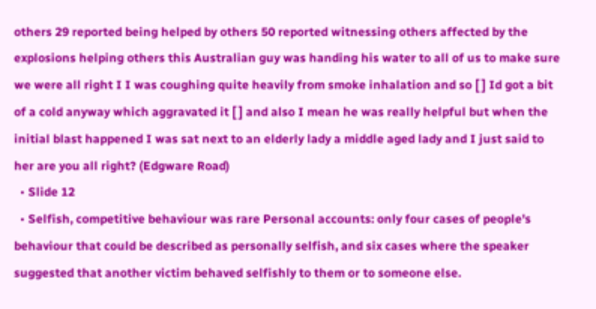others 29 reported being helped by others 50 reported witnessing others affected by the explosions helping others this Australian guy was handing his water to all of us to make sure we were all right I I was coughing quite heavily from smoke inhalation and so [ ] Id got a bit of a cold anyway which aggravated it [ ] and also I mean he was really helpful but when the initial blast happened I was sat next to an elderly lady a middle aged lady and I just said to her are you all right? (Edgware Road)
  • Slide 12
  • Selfish, competitive behaviour was rare Personal accounts: only four cases of people's behaviour that could be described as personally selfish, and six cases where the speaker suggested that another victim behaved selfishly to them or to someone else.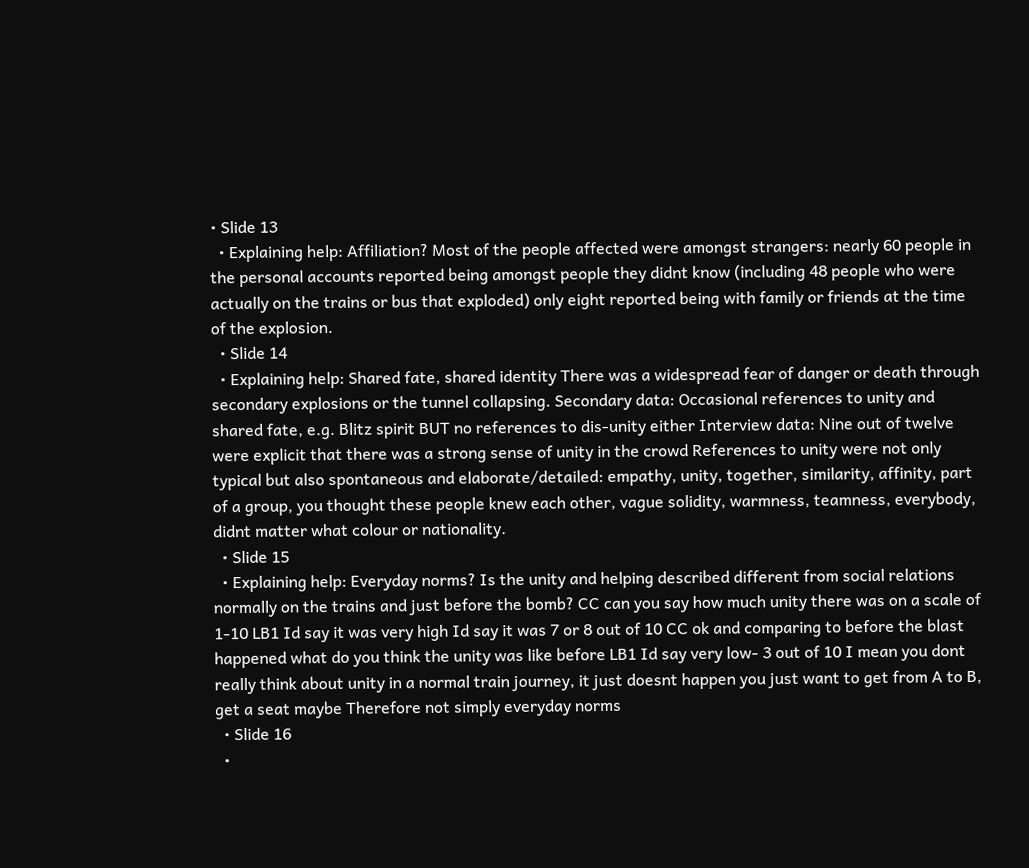• Slide 13
  • Explaining help: Affiliation? Most of the people affected were amongst strangers: nearly 60 people in the personal accounts reported being amongst people they didnt know (including 48 people who were actually on the trains or bus that exploded) only eight reported being with family or friends at the time of the explosion.
  • Slide 14
  • Explaining help: Shared fate, shared identity There was a widespread fear of danger or death through secondary explosions or the tunnel collapsing. Secondary data: Occasional references to unity and shared fate, e.g. Blitz spirit BUT no references to dis-unity either Interview data: Nine out of twelve were explicit that there was a strong sense of unity in the crowd References to unity were not only typical but also spontaneous and elaborate/detailed: empathy, unity, together, similarity, affinity, part of a group, you thought these people knew each other, vague solidity, warmness, teamness, everybody, didnt matter what colour or nationality.
  • Slide 15
  • Explaining help: Everyday norms? Is the unity and helping described different from social relations normally on the trains and just before the bomb? CC can you say how much unity there was on a scale of 1-10 LB1 Id say it was very high Id say it was 7 or 8 out of 10 CC ok and comparing to before the blast happened what do you think the unity was like before LB1 Id say very low- 3 out of 10 I mean you dont really think about unity in a normal train journey, it just doesnt happen you just want to get from A to B, get a seat maybe Therefore not simply everyday norms
  • Slide 16
  •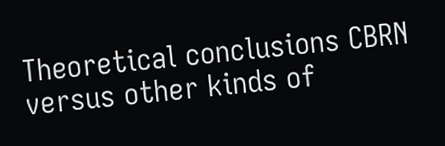Theoretical conclusions CBRN versus other kinds of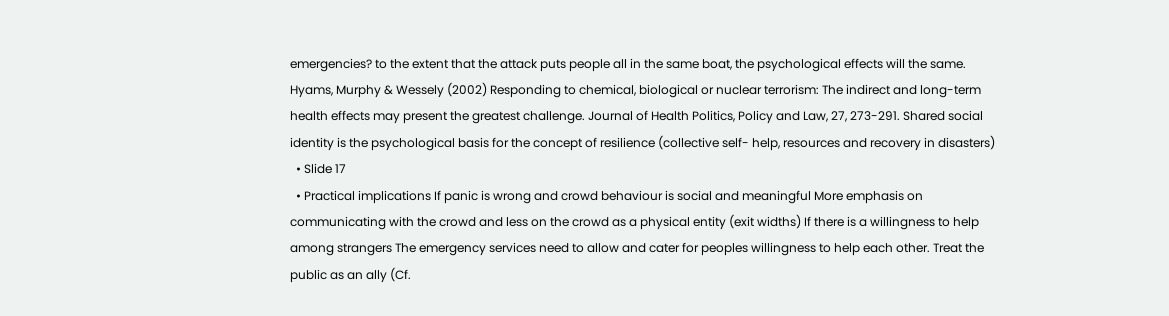emergencies? to the extent that the attack puts people all in the same boat, the psychological effects will the same. Hyams, Murphy & Wessely (2002) Responding to chemical, biological or nuclear terrorism: The indirect and long-term health effects may present the greatest challenge. Journal of Health Politics, Policy and Law, 27, 273-291. Shared social identity is the psychological basis for the concept of resilience (collective self- help, resources and recovery in disasters)
  • Slide 17
  • Practical implications If panic is wrong and crowd behaviour is social and meaningful More emphasis on communicating with the crowd and less on the crowd as a physical entity (exit widths) If there is a willingness to help among strangers The emergency services need to allow and cater for peoples willingness to help each other. Treat the public as an ally (Cf.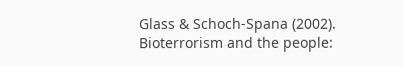Glass & Schoch-Spana (2002). Bioterrorism and the people: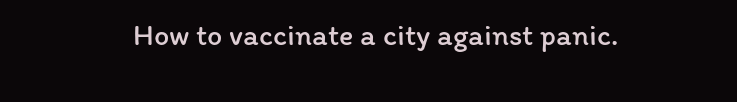How to vaccinate a city against panic.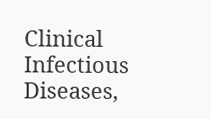Clinical Infectious Diseases,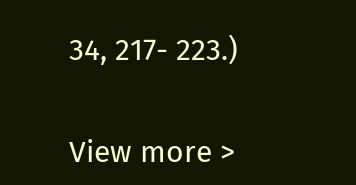34, 217- 223.)


View more >